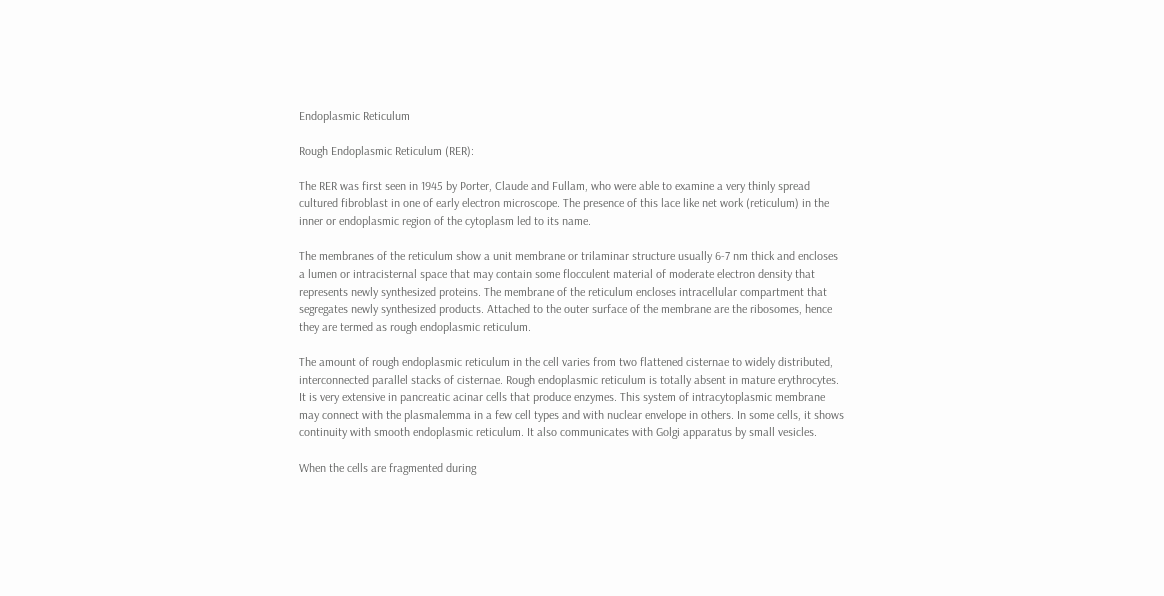Endoplasmic Reticulum

Rough Endoplasmic Reticulum (RER):

The RER was first seen in 1945 by Porter, Claude and Fullam, who were able to examine a very thinly spread cultured fibroblast in one of early electron microscope. The presence of this lace like net work (reticulum) in the inner or endoplasmic region of the cytoplasm led to its name.

The membranes of the reticulum show a unit membrane or trilaminar structure usually 6-7 nm thick and encloses a lumen or intracisternal space that may contain some flocculent material of moderate electron density that represents newly synthesized proteins. The membrane of the reticulum encloses intracellular compartment that segregates newly synthesized products. Attached to the outer surface of the membrane are the ribosomes, hence they are termed as rough endoplasmic reticulum.

The amount of rough endoplasmic reticulum in the cell varies from two flattened cisternae to widely distributed, interconnected parallel stacks of cisternae. Rough endoplasmic reticulum is totally absent in mature erythrocytes. It is very extensive in pancreatic acinar cells that produce enzymes. This system of intracytoplasmic membrane may connect with the plasmalemma in a few cell types and with nuclear envelope in others. In some cells, it shows continuity with smooth endoplasmic reticulum. It also communicates with Golgi apparatus by small vesicles.

When the cells are fragmented during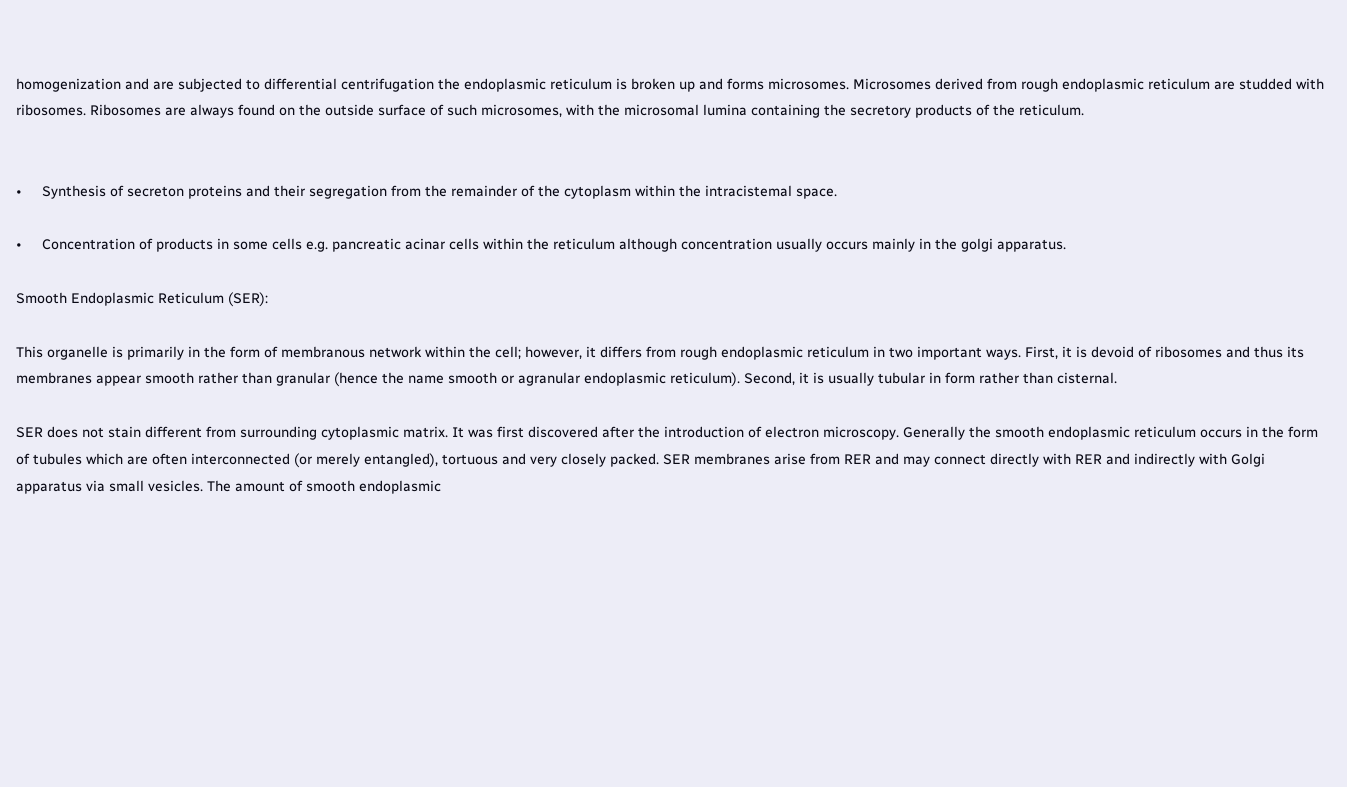homogenization and are subjected to differential centrifugation the endoplasmic reticulum is broken up and forms microsomes. Microsomes derived from rough endoplasmic reticulum are studded with ribosomes. Ribosomes are always found on the outside surface of such microsomes, with the microsomal lumina containing the secretory products of the reticulum.


•     Synthesis of secreton proteins and their segregation from the remainder of the cytoplasm within the intracistemal space.

•     Concentration of products in some cells e.g. pancreatic acinar cells within the reticulum although concentration usually occurs mainly in the golgi apparatus.

Smooth Endoplasmic Reticulum (SER):

This organelle is primarily in the form of membranous network within the cell; however, it differs from rough endoplasmic reticulum in two important ways. First, it is devoid of ribosomes and thus its membranes appear smooth rather than granular (hence the name smooth or agranular endoplasmic reticulum). Second, it is usually tubular in form rather than cisternal.

SER does not stain different from surrounding cytoplasmic matrix. It was first discovered after the introduction of electron microscopy. Generally the smooth endoplasmic reticulum occurs in the form of tubules which are often interconnected (or merely entangled), tortuous and very closely packed. SER membranes arise from RER and may connect directly with RER and indirectly with Golgi apparatus via small vesicles. The amount of smooth endoplasmic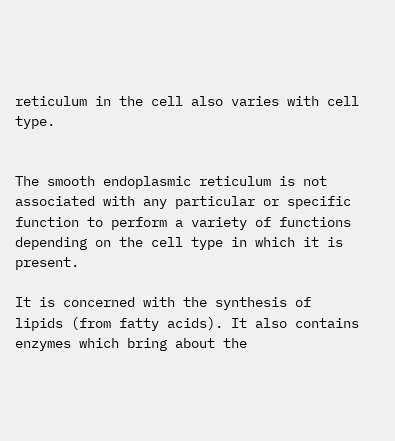reticulum in the cell also varies with cell type.


The smooth endoplasmic reticulum is not associated with any particular or specific function to perform a variety of functions depending on the cell type in which it is present.

It is concerned with the synthesis of lipids (from fatty acids). It also contains enzymes which bring about the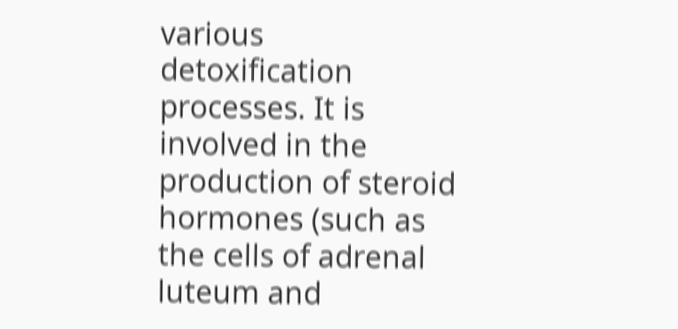various detoxification processes. It is involved in the production of steroid hormones (such as the cells of adrenal luteum and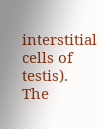interstitial cells of testis). The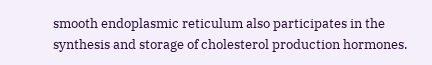smooth endoplasmic reticulum also participates in the synthesis and storage of cholesterol production hormones.